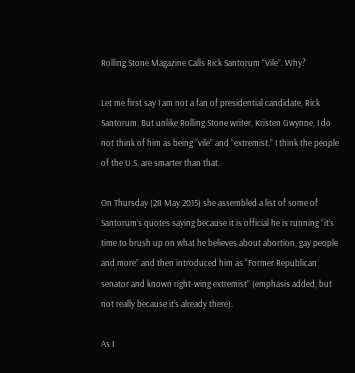Rolling Stone Magazine Calls Rick Santorum “Vile”. Why?

Let me first say I am not a fan of presidential candidate, Rick Santorum. But unlike Rolling Stone writer, Kristen Gwynne, I do not think of him as being “vile” and “extremist.” I think the people of the U.S. are smarter than that.

On Thursday (28 May 2015) she assembled a list of some of Santorum’s quotes saying because it is official he is running “it’s time to brush up on what he believes about abortion, gay people and more” and then introduced him as “Former Republican senator and known right-wing extremist” (emphasis added, but not really because it’s already there).

As I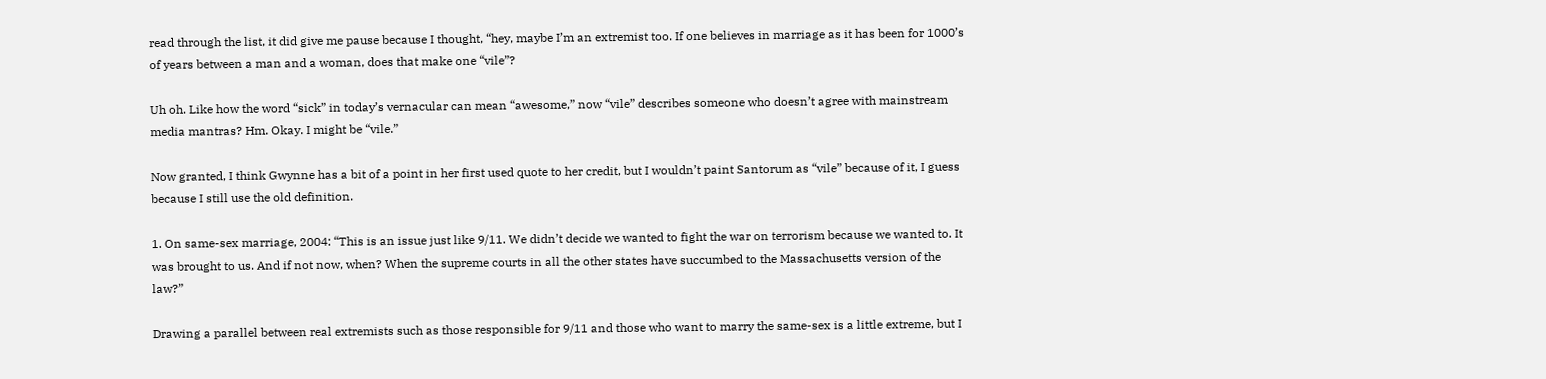read through the list, it did give me pause because I thought, “hey, maybe I’m an extremist too. If one believes in marriage as it has been for 1000’s of years between a man and a woman, does that make one “vile”?

Uh oh. Like how the word “sick” in today’s vernacular can mean “awesome,” now “vile” describes someone who doesn’t agree with mainstream media mantras? Hm. Okay. I might be “vile.”

Now granted, I think Gwynne has a bit of a point in her first used quote to her credit, but I wouldn’t paint Santorum as “vile” because of it, I guess because I still use the old definition.

1. On same-sex marriage, 2004: “This is an issue just like 9/11. We didn’t decide we wanted to fight the war on terrorism because we wanted to. It was brought to us. And if not now, when? When the supreme courts in all the other states have succumbed to the Massachusetts version of the law?”

Drawing a parallel between real extremists such as those responsible for 9/11 and those who want to marry the same-sex is a little extreme, but I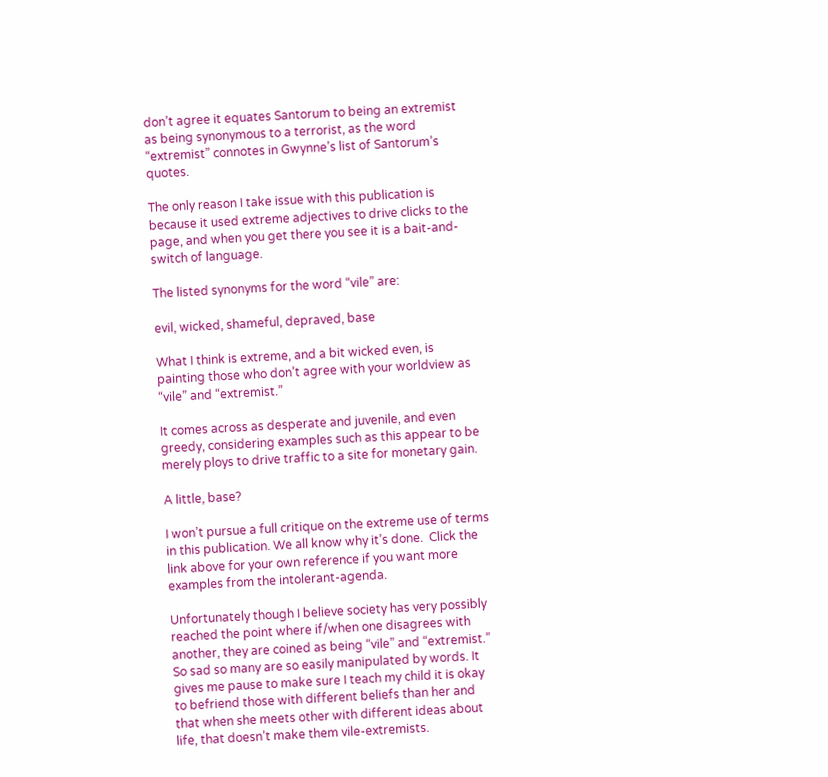don’t agree it equates Santorum to being an extremist as being synonymous to a terrorist, as the word “extremist” connotes in Gwynne’s list of Santorum’s quotes.

The only reason I take issue with this publication is because it used extreme adjectives to drive clicks to the page, and when you get there you see it is a bait-and-switch of language.

The listed synonyms for the word “vile” are:

evil, wicked, shameful, depraved, base

What I think is extreme, and a bit wicked even, is painting those who don’t agree with your worldview as “vile” and “extremist.”

It comes across as desperate and juvenile, and even greedy, considering examples such as this appear to be merely ploys to drive traffic to a site for monetary gain.

A little, base?

I won’t pursue a full critique on the extreme use of terms in this publication. We all know why it’s done.  Click the link above for your own reference if you want more examples from the intolerant-agenda.

Unfortunately though I believe society has very possibly reached the point where if/when one disagrees with another, they are coined as being “vile” and “extremist.” So sad so many are so easily manipulated by words. It gives me pause to make sure I teach my child it is okay to befriend those with different beliefs than her and that when she meets other with different ideas about life, that doesn’t make them vile-extremists.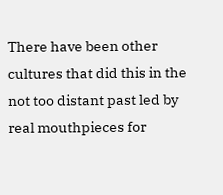There have been other cultures that did this in the not too distant past led by real mouthpieces for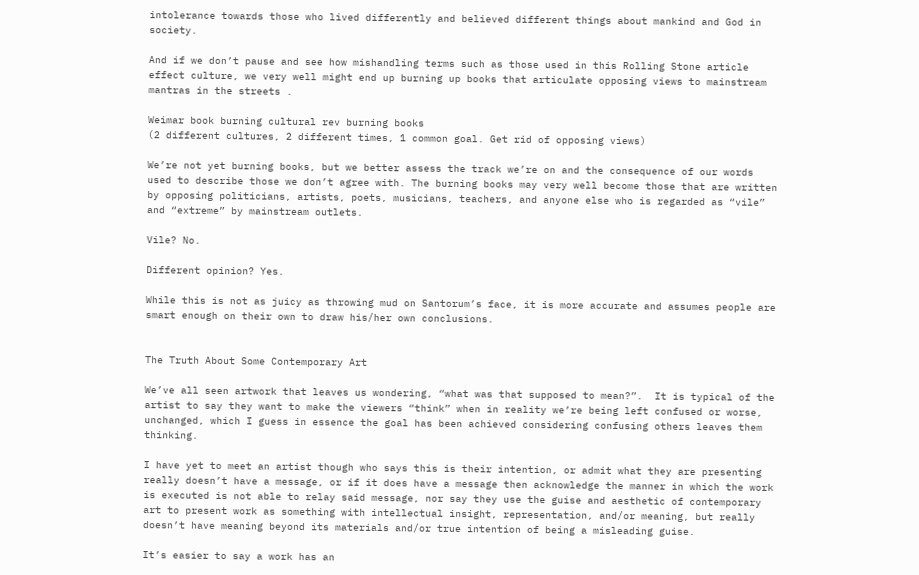intolerance towards those who lived differently and believed different things about mankind and God in society.

And if we don’t pause and see how mishandling terms such as those used in this Rolling Stone article effect culture, we very well might end up burning up books that articulate opposing views to mainstream mantras in the streets .

Weimar book burning cultural rev burning books
(2 different cultures, 2 different times, 1 common goal. Get rid of opposing views)

We’re not yet burning books, but we better assess the track we’re on and the consequence of our words used to describe those we don’t agree with. The burning books may very well become those that are written by opposing politicians, artists, poets, musicians, teachers, and anyone else who is regarded as “vile” and “extreme” by mainstream outlets.

Vile? No.

Different opinion? Yes.

While this is not as juicy as throwing mud on Santorum’s face, it is more accurate and assumes people are smart enough on their own to draw his/her own conclusions.


The Truth About Some Contemporary Art

We’ve all seen artwork that leaves us wondering, “what was that supposed to mean?”.  It is typical of the artist to say they want to make the viewers “think” when in reality we’re being left confused or worse, unchanged, which I guess in essence the goal has been achieved considering confusing others leaves them thinking.

I have yet to meet an artist though who says this is their intention, or admit what they are presenting really doesn’t have a message, or if it does have a message then acknowledge the manner in which the work is executed is not able to relay said message, nor say they use the guise and aesthetic of contemporary art to present work as something with intellectual insight, representation, and/or meaning, but really doesn’t have meaning beyond its materials and/or true intention of being a misleading guise.

It’s easier to say a work has an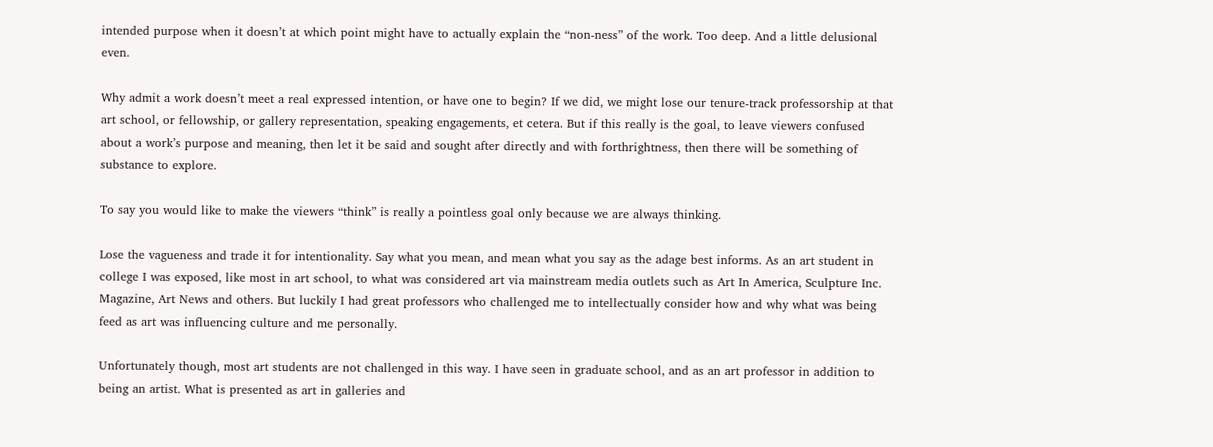intended purpose when it doesn’t at which point might have to actually explain the “non-ness” of the work. Too deep. And a little delusional even.

Why admit a work doesn’t meet a real expressed intention, or have one to begin? If we did, we might lose our tenure-track professorship at that art school, or fellowship, or gallery representation, speaking engagements, et cetera. But if this really is the goal, to leave viewers confused about a work’s purpose and meaning, then let it be said and sought after directly and with forthrightness, then there will be something of substance to explore.

To say you would like to make the viewers “think” is really a pointless goal only because we are always thinking.

Lose the vagueness and trade it for intentionality. Say what you mean, and mean what you say as the adage best informs. As an art student in college I was exposed, like most in art school, to what was considered art via mainstream media outlets such as Art In America, Sculpture Inc. Magazine, Art News and others. But luckily I had great professors who challenged me to intellectually consider how and why what was being feed as art was influencing culture and me personally.

Unfortunately though, most art students are not challenged in this way. I have seen in graduate school, and as an art professor in addition to being an artist. What is presented as art in galleries and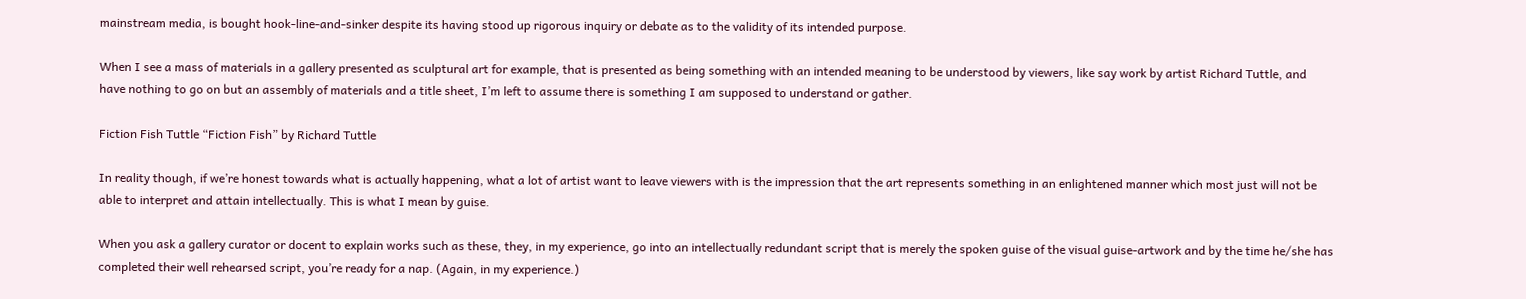mainstream media, is bought hook-line-and-sinker despite its having stood up rigorous inquiry or debate as to the validity of its intended purpose.

When I see a mass of materials in a gallery presented as sculptural art for example, that is presented as being something with an intended meaning to be understood by viewers, like say work by artist Richard Tuttle, and have nothing to go on but an assembly of materials and a title sheet, I’m left to assume there is something I am supposed to understand or gather.

Fiction Fish Tuttle “Fiction Fish” by Richard Tuttle

In reality though, if we’re honest towards what is actually happening, what a lot of artist want to leave viewers with is the impression that the art represents something in an enlightened manner which most just will not be able to interpret and attain intellectually. This is what I mean by guise.

When you ask a gallery curator or docent to explain works such as these, they, in my experience, go into an intellectually redundant script that is merely the spoken guise of the visual guise-artwork and by the time he/she has completed their well rehearsed script, you’re ready for a nap. (Again, in my experience.)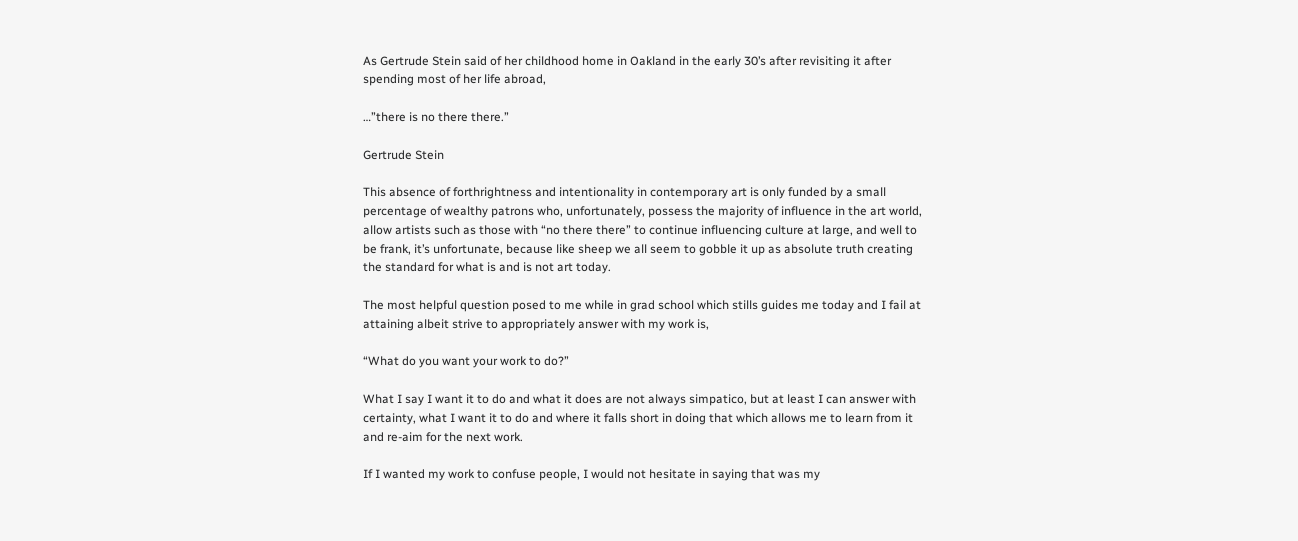As Gertrude Stein said of her childhood home in Oakland in the early 30’s after revisiting it after spending most of her life abroad,

…”there is no there there.”

Gertrude Stein

This absence of forthrightness and intentionality in contemporary art is only funded by a small percentage of wealthy patrons who, unfortunately, possess the majority of influence in the art world, allow artists such as those with “no there there” to continue influencing culture at large, and well to be frank, it’s unfortunate, because like sheep we all seem to gobble it up as absolute truth creating the standard for what is and is not art today.

The most helpful question posed to me while in grad school which stills guides me today and I fail at attaining albeit strive to appropriately answer with my work is,

“What do you want your work to do?”

What I say I want it to do and what it does are not always simpatico, but at least I can answer with certainty, what I want it to do and where it falls short in doing that which allows me to learn from it and re-aim for the next work.

If I wanted my work to confuse people, I would not hesitate in saying that was my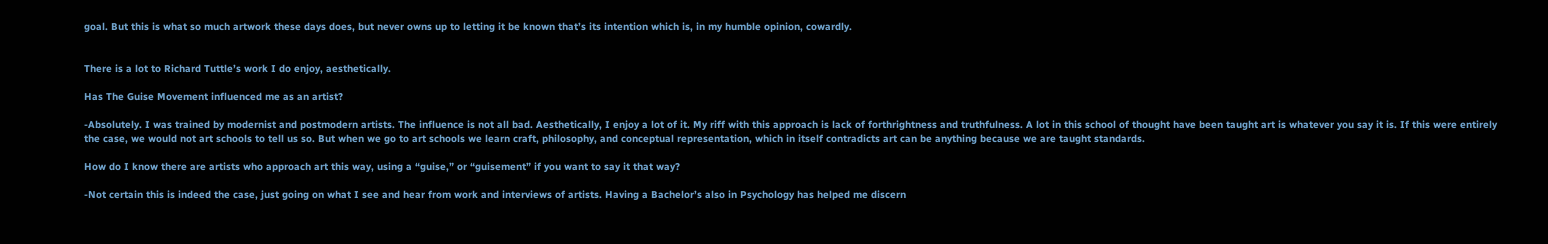goal. But this is what so much artwork these days does, but never owns up to letting it be known that’s its intention which is, in my humble opinion, cowardly.


There is a lot to Richard Tuttle’s work I do enjoy, aesthetically.

Has The Guise Movement influenced me as an artist?

-Absolutely. I was trained by modernist and postmodern artists. The influence is not all bad. Aesthetically, I enjoy a lot of it. My riff with this approach is lack of forthrightness and truthfulness. A lot in this school of thought have been taught art is whatever you say it is. If this were entirely the case, we would not art schools to tell us so. But when we go to art schools we learn craft, philosophy, and conceptual representation, which in itself contradicts art can be anything because we are taught standards.

How do I know there are artists who approach art this way, using a “guise,” or “guisement” if you want to say it that way?

-Not certain this is indeed the case, just going on what I see and hear from work and interviews of artists. Having a Bachelor’s also in Psychology has helped me discern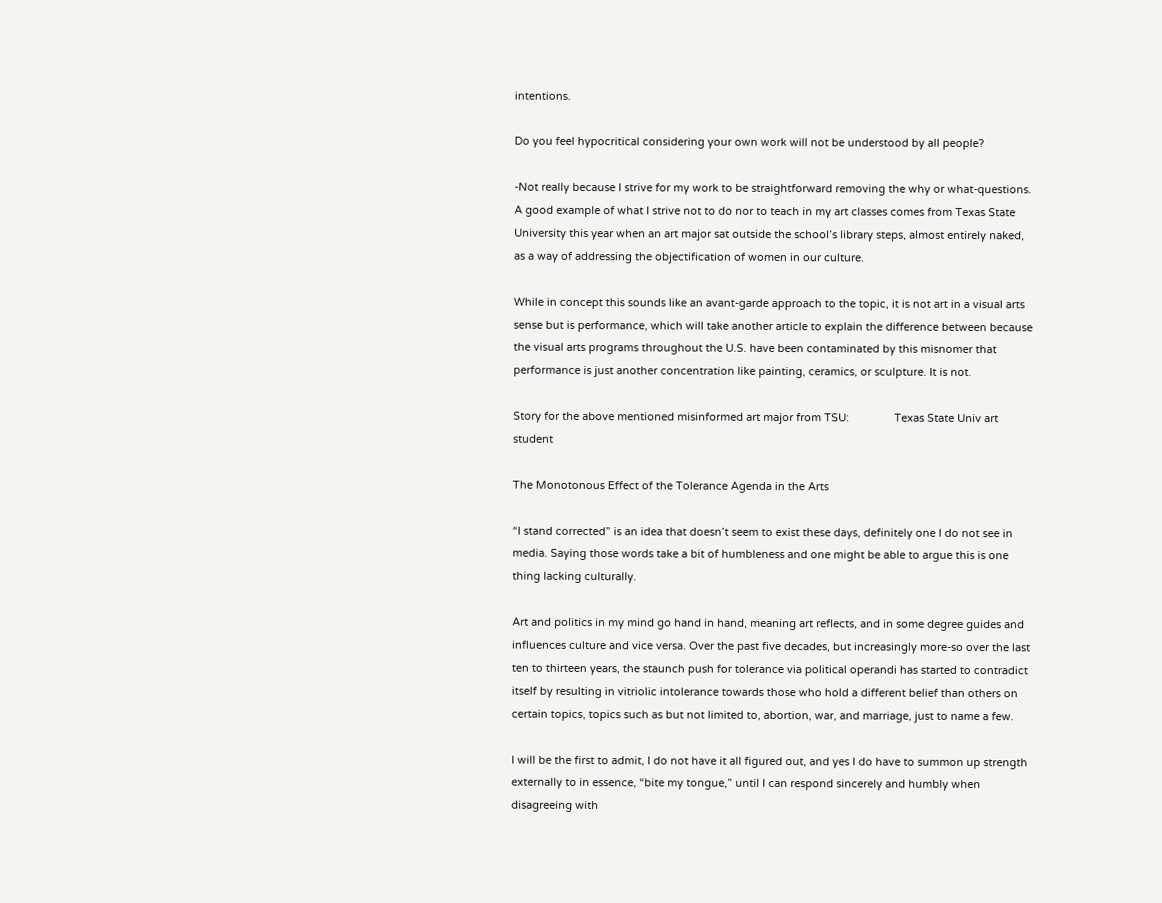intentions.

Do you feel hypocritical considering your own work will not be understood by all people?

-Not really because I strive for my work to be straightforward removing the why or what-questions. A good example of what I strive not to do nor to teach in my art classes comes from Texas State University this year when an art major sat outside the school’s library steps, almost entirely naked, as a way of addressing the objectification of women in our culture.

While in concept this sounds like an avant-garde approach to the topic, it is not art in a visual arts sense but is performance, which will take another article to explain the difference between because the visual arts programs throughout the U.S. have been contaminated by this misnomer that performance is just another concentration like painting, ceramics, or sculpture. It is not.

Story for the above mentioned misinformed art major from TSU:               Texas State Univ art student

The Monotonous Effect of the Tolerance Agenda in the Arts

“I stand corrected” is an idea that doesn’t seem to exist these days, definitely one I do not see in media. Saying those words take a bit of humbleness and one might be able to argue this is one thing lacking culturally.

Art and politics in my mind go hand in hand, meaning art reflects, and in some degree guides and influences culture and vice versa. Over the past five decades, but increasingly more-so over the last ten to thirteen years, the staunch push for tolerance via political operandi has started to contradict itself by resulting in vitriolic intolerance towards those who hold a different belief than others on certain topics, topics such as but not limited to, abortion, war, and marriage, just to name a few.

I will be the first to admit, I do not have it all figured out, and yes I do have to summon up strength externally to in essence, “bite my tongue,” until I can respond sincerely and humbly when disagreeing with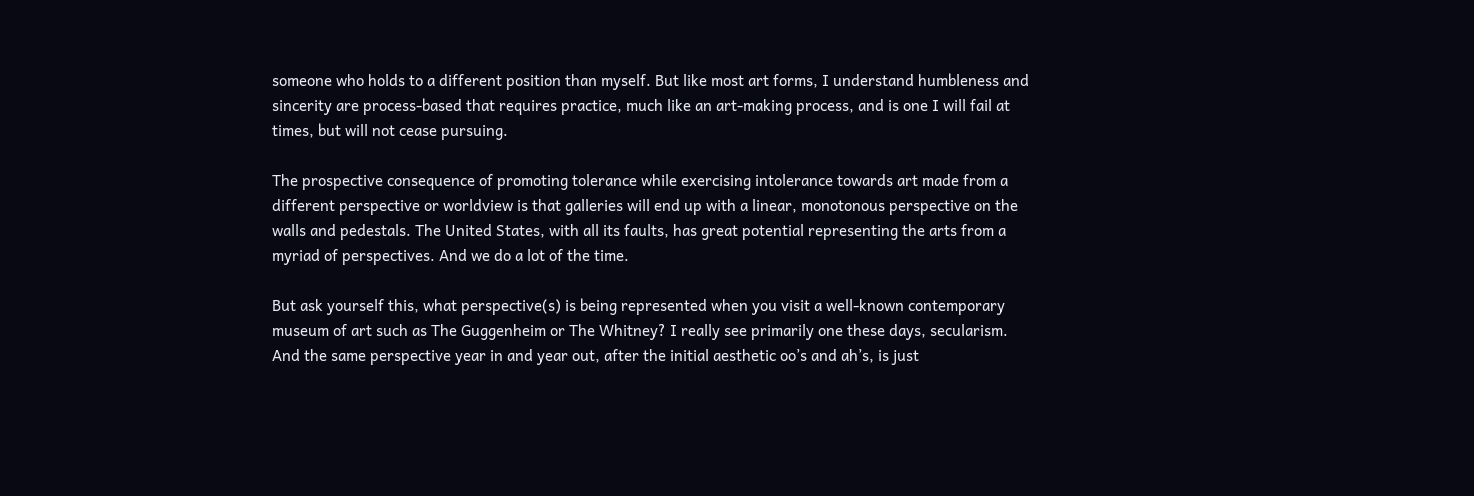someone who holds to a different position than myself. But like most art forms, I understand humbleness and sincerity are process-based that requires practice, much like an art-making process, and is one I will fail at times, but will not cease pursuing.

The prospective consequence of promoting tolerance while exercising intolerance towards art made from a different perspective or worldview is that galleries will end up with a linear, monotonous perspective on the walls and pedestals. The United States, with all its faults, has great potential representing the arts from a myriad of perspectives. And we do a lot of the time.

But ask yourself this, what perspective(s) is being represented when you visit a well-known contemporary museum of art such as The Guggenheim or The Whitney? I really see primarily one these days, secularism. And the same perspective year in and year out, after the initial aesthetic oo’s and ah’s, is just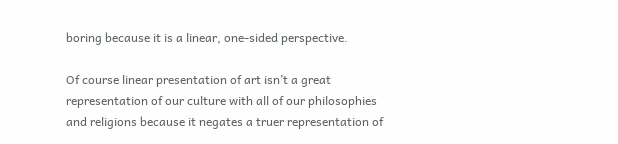boring because it is a linear, one-sided perspective.

Of course linear presentation of art isn’t a great representation of our culture with all of our philosophies and religions because it negates a truer representation of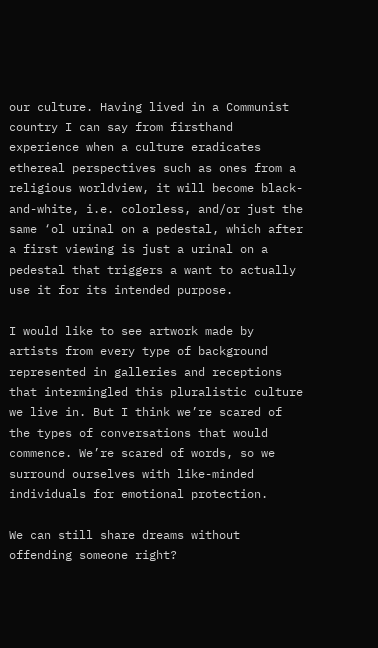our culture. Having lived in a Communist country I can say from firsthand experience when a culture eradicates ethereal perspectives such as ones from a religious worldview, it will become black-and-white, i.e. colorless, and/or just the same ‘ol urinal on a pedestal, which after a first viewing is just a urinal on a pedestal that triggers a want to actually use it for its intended purpose.

I would like to see artwork made by artists from every type of background represented in galleries and receptions that intermingled this pluralistic culture we live in. But I think we’re scared of the types of conversations that would commence. We’re scared of words, so we surround ourselves with like-minded individuals for emotional protection.

We can still share dreams without offending someone right?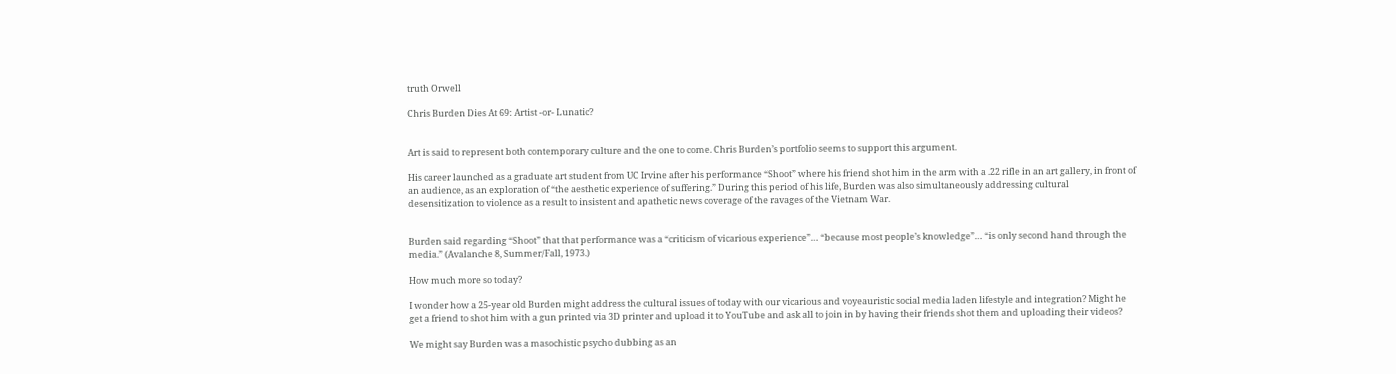truth Orwell

Chris Burden Dies At 69: Artist -or- Lunatic?


Art is said to represent both contemporary culture and the one to come. Chris Burden’s portfolio seems to support this argument.

His career launched as a graduate art student from UC Irvine after his performance “Shoot” where his friend shot him in the arm with a .22 rifle in an art gallery, in front of an audience, as an exploration of “the aesthetic experience of suffering.” During this period of his life, Burden was also simultaneously addressing cultural desensitization to violence as a result to insistent and apathetic news coverage of the ravages of the Vietnam War.


Burden said regarding “Shoot” that that performance was a “criticism of vicarious experience”… “because most people’s knowledge”… “is only second hand through the media.” (Avalanche 8, Summer/Fall, 1973.)

How much more so today?

I wonder how a 25-year old Burden might address the cultural issues of today with our vicarious and voyeauristic social media laden lifestyle and integration? Might he get a friend to shot him with a gun printed via 3D printer and upload it to YouTube and ask all to join in by having their friends shot them and uploading their videos?

We might say Burden was a masochistic psycho dubbing as an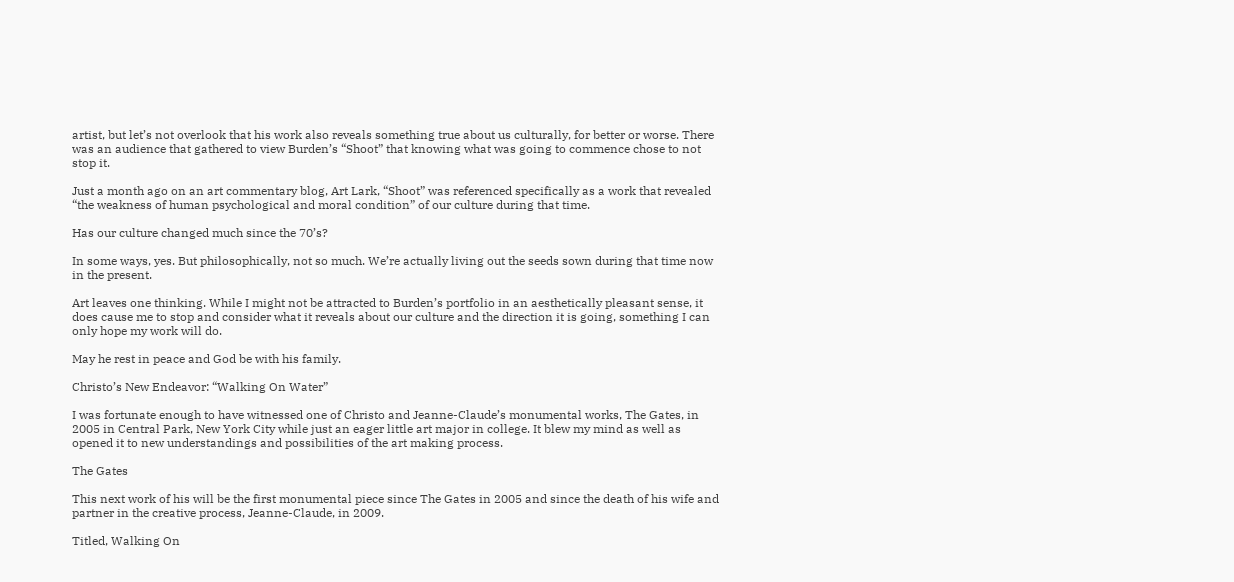artist, but let’s not overlook that his work also reveals something true about us culturally, for better or worse. There was an audience that gathered to view Burden’s “Shoot” that knowing what was going to commence chose to not stop it.

Just a month ago on an art commentary blog, Art Lark, “Shoot” was referenced specifically as a work that revealed “the weakness of human psychological and moral condition” of our culture during that time.

Has our culture changed much since the 70’s?

In some ways, yes. But philosophically, not so much. We’re actually living out the seeds sown during that time now in the present.

Art leaves one thinking. While I might not be attracted to Burden’s portfolio in an aesthetically pleasant sense, it does cause me to stop and consider what it reveals about our culture and the direction it is going, something I can only hope my work will do.

May he rest in peace and God be with his family.

Christo’s New Endeavor: “Walking On Water”

I was fortunate enough to have witnessed one of Christo and Jeanne-Claude’s monumental works, The Gates, in 2005 in Central Park, New York City while just an eager little art major in college. It blew my mind as well as opened it to new understandings and possibilities of the art making process.

The Gates

This next work of his will be the first monumental piece since The Gates in 2005 and since the death of his wife and partner in the creative process, Jeanne-Claude, in 2009.

Titled, Walking On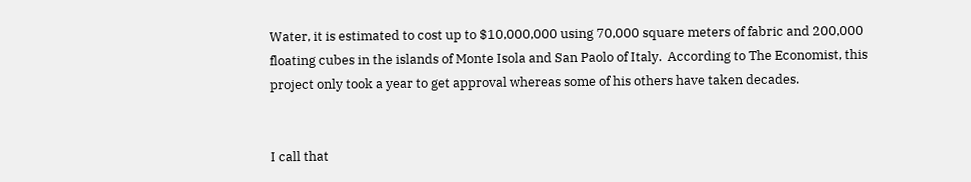Water, it is estimated to cost up to $10,000,000 using 70,000 square meters of fabric and 200,000 floating cubes in the islands of Monte Isola and San Paolo of Italy.  According to The Economist, this project only took a year to get approval whereas some of his others have taken decades.


I call that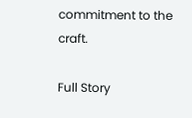commitment to the craft.

Full Story